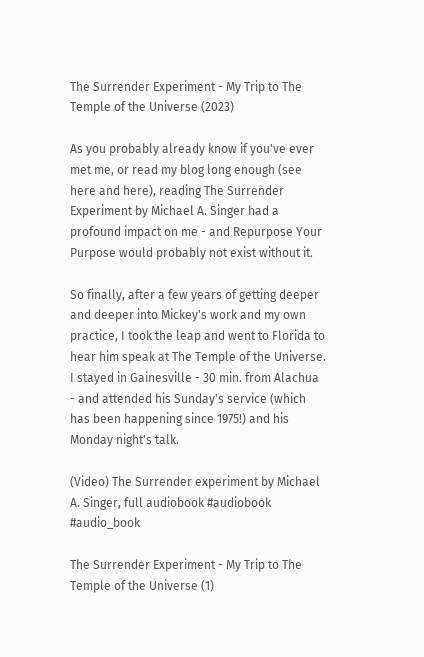The Surrender Experiment - My Trip to The Temple of the Universe (2023)

As you probably already know if you've ever met me, or read my blog long enough (see here and here), reading The Surrender Experiment by Michael A. Singer had a profound impact on me - and Repurpose Your Purpose would probably not exist without it.

So finally, after a few years of getting deeper and deeper into Mickey's work and my own practice, I took the leap and went to Florida to hear him speak at The Temple of the Universe. I stayed in Gainesville - 30 min. from Alachua - and attended his Sunday's service (which has been happening since 1975!) and his Monday night's talk.

(Video) The Surrender experiment by Michael A. Singer, full audiobook #audiobook #audio_book

The Surrender Experiment - My Trip to The Temple of the Universe (1)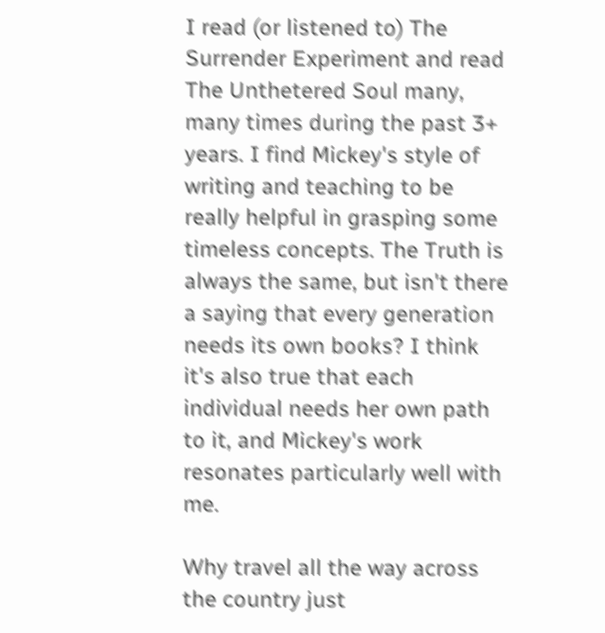I read (or listened to) The Surrender Experiment and read The Unthetered Soul many, many times during the past 3+ years. I find Mickey's style of writing and teaching to be really helpful in grasping some timeless concepts. The Truth is always the same, but isn't there a saying that every generation needs its own books? I think it's also true that each individual needs her own path to it, and Mickey's work resonates particularly well with me.

Why travel all the way across the country just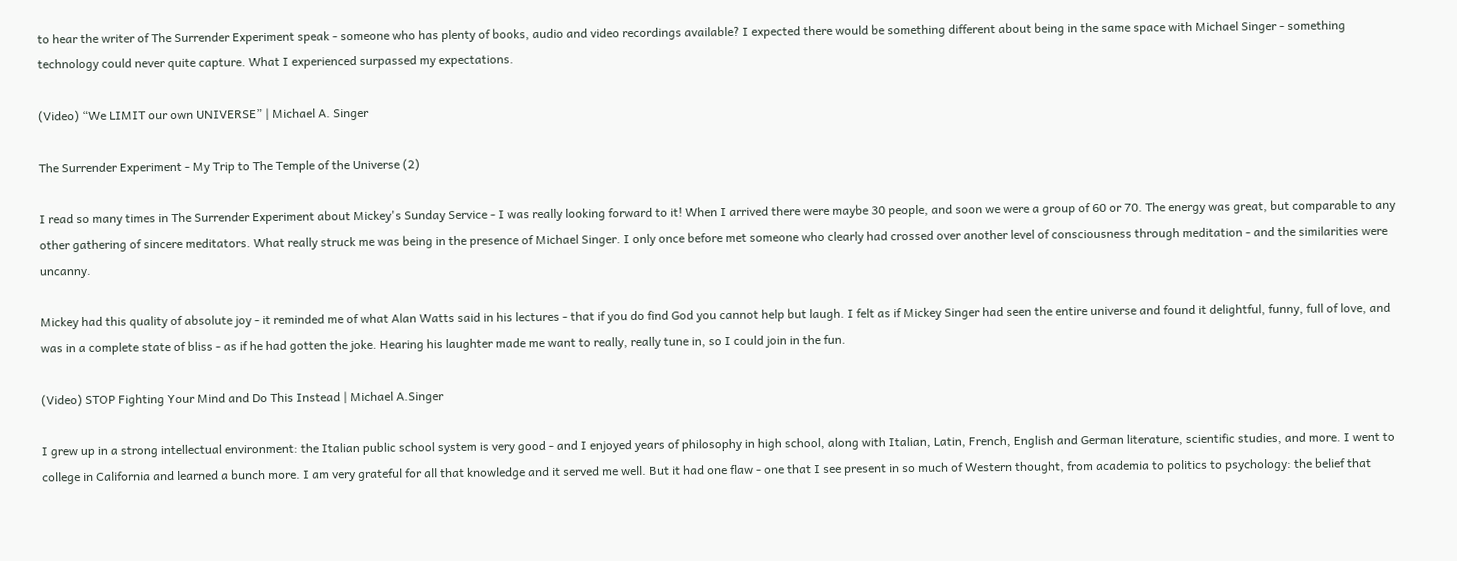to hear the writer of The Surrender Experiment speak - someone who has plenty of books, audio and video recordings available? I expected there would be something different about being in the same space with Michael Singer - something technology could never quite capture. What I experienced surpassed my expectations.

(Video) “We LIMIT our own UNIVERSE” | Michael A. Singer

The Surrender Experiment - My Trip to The Temple of the Universe (2)

I read so many times in The Surrender Experiment about Mickey's Sunday Service - I was really looking forward to it! When I arrived there were maybe 30 people, and soon we were a group of 60 or 70. The energy was great, but comparable to any other gathering of sincere meditators. What really struck me was being in the presence of Michael Singer. I only once before met someone who clearly had crossed over another level of consciousness through meditation - and the similarities were uncanny.

Mickey had this quality of absolute joy - it reminded me of what Alan Watts said in his lectures - that if you do find God you cannot help but laugh. I felt as if Mickey Singer had seen the entire universe and found it delightful, funny, full of love, and was in a complete state of bliss - as if he had gotten the joke. Hearing his laughter made me want to really, really tune in, so I could join in the fun.

(Video) STOP Fighting Your Mind and Do This Instead | Michael A.Singer

I grew up in a strong intellectual environment: the Italian public school system is very good - and I enjoyed years of philosophy in high school, along with Italian, Latin, French, English and German literature, scientific studies, and more. I went to college in California and learned a bunch more. I am very grateful for all that knowledge and it served me well. But it had one flaw - one that I see present in so much of Western thought, from academia to politics to psychology: the belief that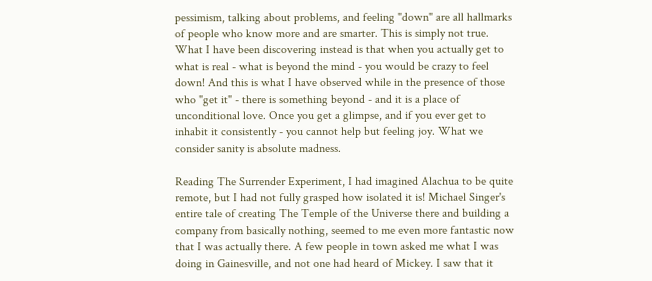pessimism, talking about problems, and feeling "down" are all hallmarks of people who know more and are smarter. This is simply not true. What I have been discovering instead is that when you actually get to what is real - what is beyond the mind - you would be crazy to feel down! And this is what I have observed while in the presence of those who "get it" - there is something beyond - and it is a place of unconditional love. Once you get a glimpse, and if you ever get to inhabit it consistently - you cannot help but feeling joy. What we consider sanity is absolute madness.

Reading The Surrender Experiment, I had imagined Alachua to be quite remote, but I had not fully grasped how isolated it is! Michael Singer's entire tale of creating The Temple of the Universe there and building a company from basically nothing, seemed to me even more fantastic now that I was actually there. A few people in town asked me what I was doing in Gainesville, and not one had heard of Mickey. I saw that it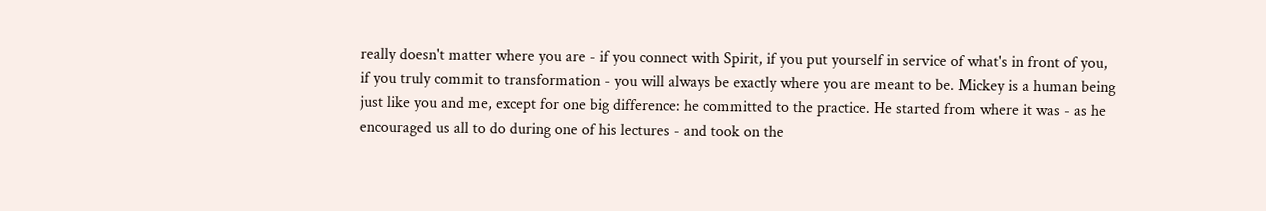really doesn't matter where you are - if you connect with Spirit, if you put yourself in service of what's in front of you, if you truly commit to transformation - you will always be exactly where you are meant to be. Mickey is a human being just like you and me, except for one big difference: he committed to the practice. He started from where it was - as he encouraged us all to do during one of his lectures - and took on the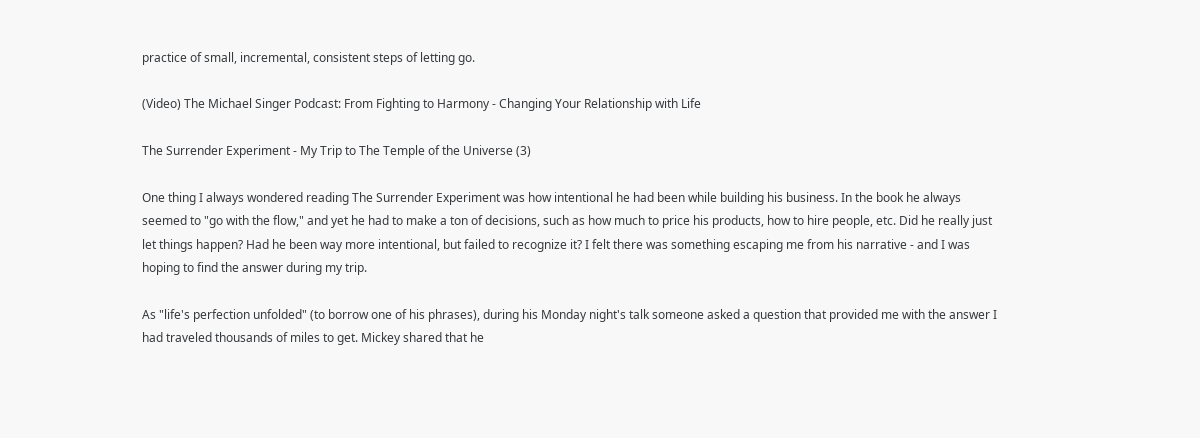practice of small, incremental, consistent steps of letting go.

(Video) The Michael Singer Podcast: From Fighting to Harmony - Changing Your Relationship with Life

The Surrender Experiment - My Trip to The Temple of the Universe (3)

One thing I always wondered reading The Surrender Experiment was how intentional he had been while building his business. In the book he always seemed to "go with the flow," and yet he had to make a ton of decisions, such as how much to price his products, how to hire people, etc. Did he really just let things happen? Had he been way more intentional, but failed to recognize it? I felt there was something escaping me from his narrative - and I was hoping to find the answer during my trip.

As "life's perfection unfolded" (to borrow one of his phrases), during his Monday night's talk someone asked a question that provided me with the answer I had traveled thousands of miles to get. Mickey shared that he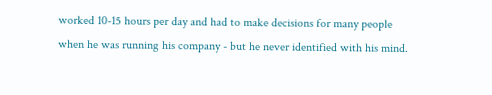worked 10-15 hours per day and had to make decisions for many people when he was running his company - but he never identified with his mind.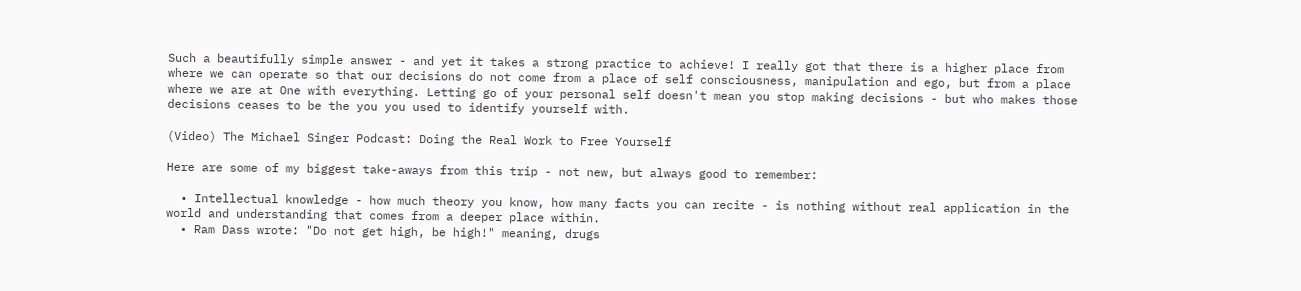Such a beautifully simple answer - and yet it takes a strong practice to achieve! I really got that there is a higher place from where we can operate so that our decisions do not come from a place of self consciousness, manipulation and ego, but from a place where we are at One with everything. Letting go of your personal self doesn't mean you stop making decisions - but who makes those decisions ceases to be the you you used to identify yourself with.

(Video) The Michael Singer Podcast: Doing the Real Work to Free Yourself

Here are some of my biggest take-aways from this trip - not new, but always good to remember:

  • Intellectual knowledge - how much theory you know, how many facts you can recite - is nothing without real application in the world and understanding that comes from a deeper place within.
  • Ram Dass wrote: "Do not get high, be high!" meaning, drugs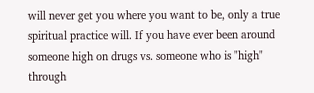will never get you where you want to be, only a true spiritual practice will. If you have ever been around someone high on drugs vs. someone who is "high" through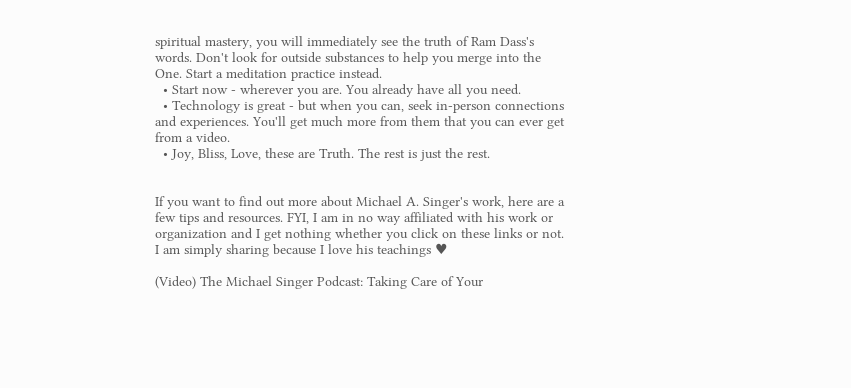spiritual mastery, you will immediately see the truth of Ram Dass's words. Don't look for outside substances to help you merge into the One. Start a meditation practice instead.
  • Start now - wherever you are. You already have all you need.
  • Technology is great - but when you can, seek in-person connections and experiences. You'll get much more from them that you can ever get from a video.
  • Joy, Bliss, Love, these are Truth. The rest is just the rest.


If you want to find out more about Michael A. Singer's work, here are a few tips and resources. FYI, I am in no way affiliated with his work or organization and I get nothing whether you click on these links or not. I am simply sharing because I love his teachings ♥

(Video) The Michael Singer Podcast: Taking Care of Your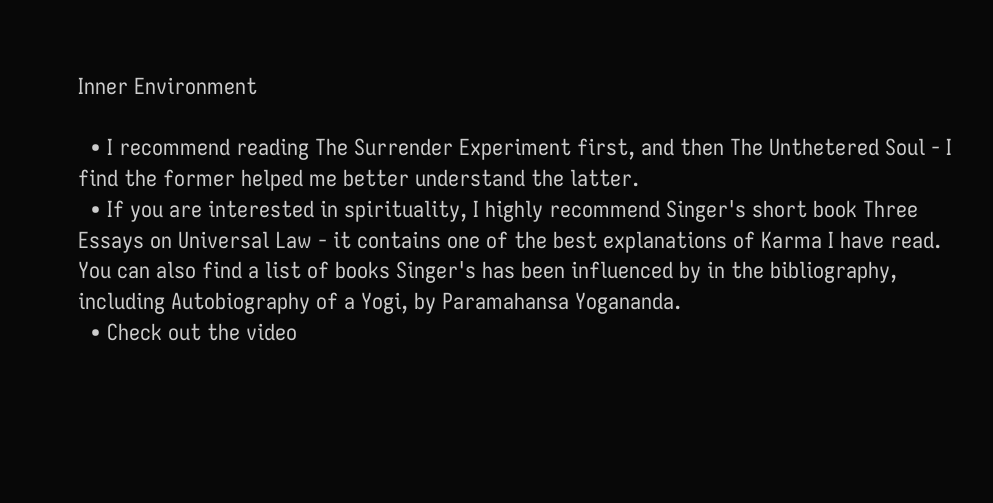Inner Environment

  • I recommend reading The Surrender Experiment first, and then The Unthetered Soul - I find the former helped me better understand the latter.
  • If you are interested in spirituality, I highly recommend Singer's short book Three Essays on Universal Law - it contains one of the best explanations of Karma I have read. You can also find a list of books Singer's has been influenced by in the bibliography, including Autobiography of a Yogi, by Paramahansa Yogananda.
  • Check out the video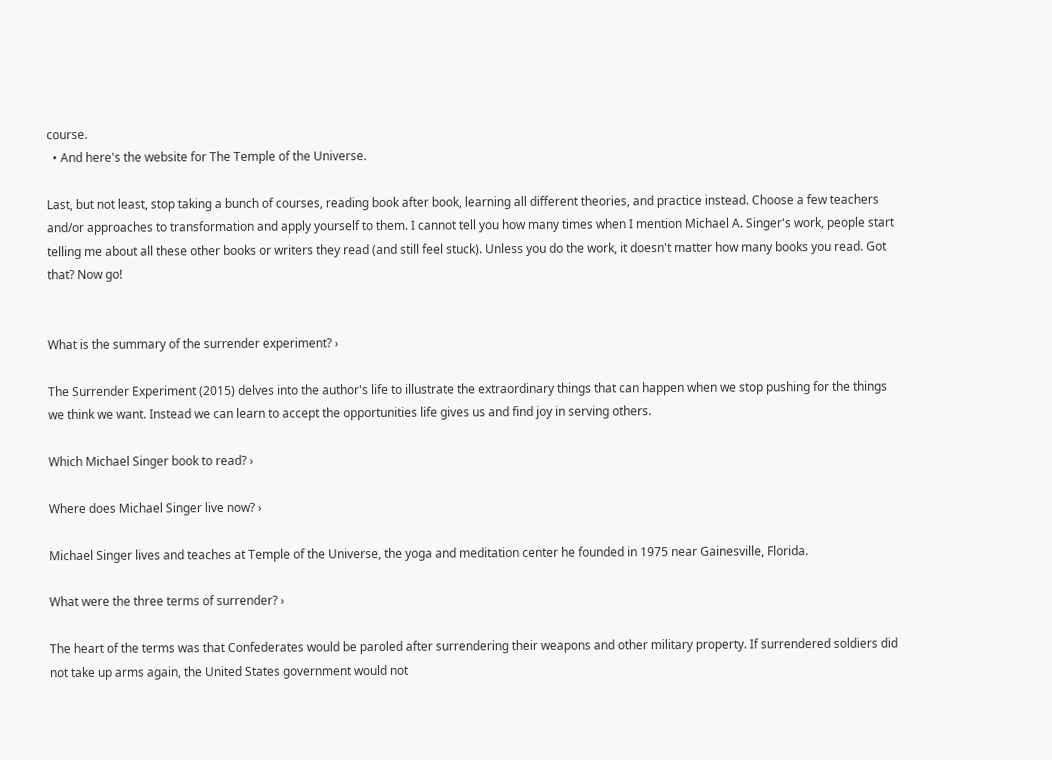course.
  • And here's the website for The Temple of the Universe.

Last, but not least, stop taking a bunch of courses, reading book after book, learning all different theories, and practice instead. Choose a few teachers and/or approaches to transformation and apply yourself to them. I cannot tell you how many times when I mention Michael A. Singer's work, people start telling me about all these other books or writers they read (and still feel stuck). Unless you do the work, it doesn't matter how many books you read. Got that? Now go!


What is the summary of the surrender experiment? ›

The Surrender Experiment (2015) delves into the author's life to illustrate the extraordinary things that can happen when we stop pushing for the things we think we want. Instead we can learn to accept the opportunities life gives us and find joy in serving others.

Which Michael Singer book to read? ›

Where does Michael Singer live now? ›

Michael Singer lives and teaches at Temple of the Universe, the yoga and meditation center he founded in 1975 near Gainesville, Florida.

What were the three terms of surrender? ›

The heart of the terms was that Confederates would be paroled after surrendering their weapons and other military property. If surrendered soldiers did not take up arms again, the United States government would not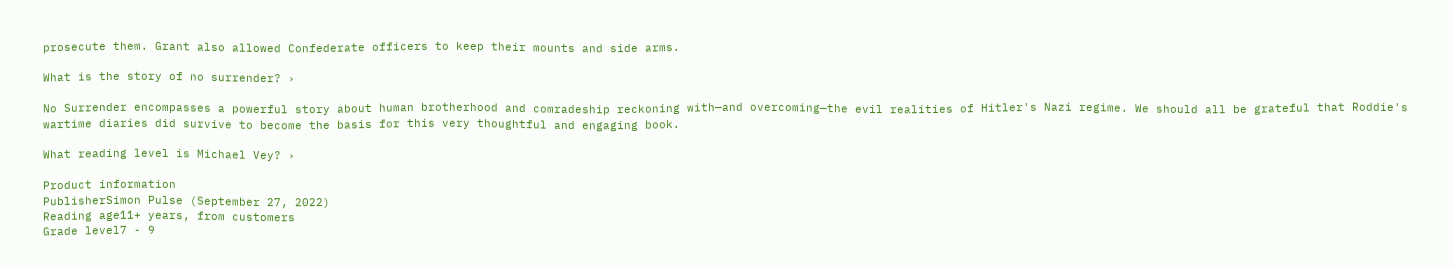prosecute them. Grant also allowed Confederate officers to keep their mounts and side arms.

What is the story of no surrender? ›

No Surrender encompasses a powerful story about human brotherhood and comradeship reckoning with—and overcoming—the evil realities of Hitler's Nazi regime. We should all be grateful that Roddie's wartime diaries did survive to become the basis for this very thoughtful and engaging book.

What reading level is Michael Vey? ›

Product information
PublisherSimon Pulse (September 27, 2022)
Reading age11+ years, from customers
Grade level7 - 9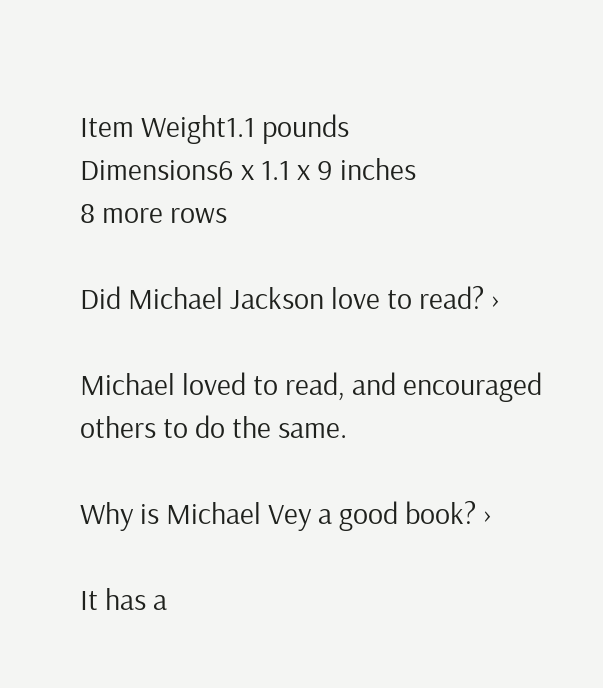Item Weight1.1 pounds
Dimensions6 x 1.1 x 9 inches
8 more rows

Did Michael Jackson love to read? ›

Michael loved to read, and encouraged others to do the same.

Why is Michael Vey a good book? ›

It has a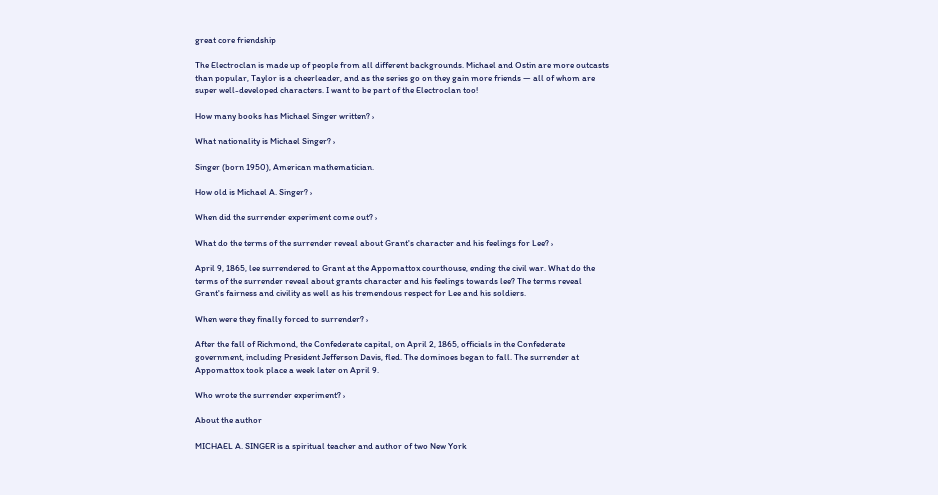great core friendship

The Electroclan is made up of people from all different backgrounds. Michael and Ostin are more outcasts than popular, Taylor is a cheerleader, and as the series go on they gain more friends — all of whom are super well-developed characters. I want to be part of the Electroclan too!

How many books has Michael Singer written? ›

What nationality is Michael Singer? ›

Singer (born 1950), American mathematician.

How old is Michael A. Singer? ›

When did the surrender experiment come out? ›

What do the terms of the surrender reveal about Grant's character and his feelings for Lee? ›

April 9, 1865, lee surrendered to Grant at the Appomattox courthouse, ending the civil war. What do the terms of the surrender reveal about grants character and his feelings towards lee? The terms reveal Grant's fairness and civility as well as his tremendous respect for Lee and his soldiers.

When were they finally forced to surrender? ›

After the fall of Richmond, the Confederate capital, on April 2, 1865, officials in the Confederate government, including President Jefferson Davis, fled. The dominoes began to fall. The surrender at Appomattox took place a week later on April 9.

Who wrote the surrender experiment? ›

About the author

MICHAEL A. SINGER is a spiritual teacher and author of two New York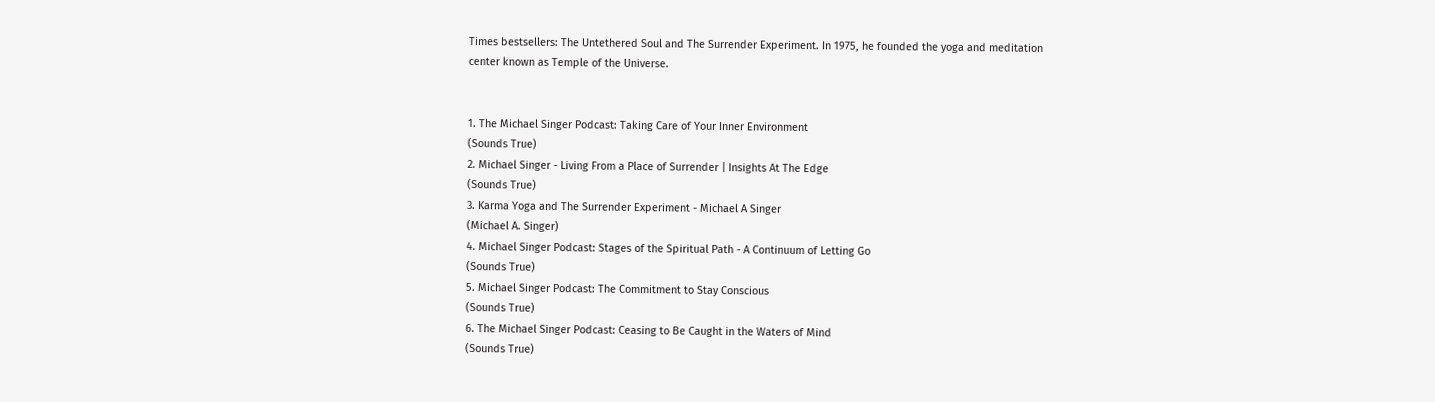Times bestsellers: The Untethered Soul and The Surrender Experiment. In 1975, he founded the yoga and meditation center known as Temple of the Universe.


1. The Michael Singer Podcast: Taking Care of Your Inner Environment
(Sounds True)
2. Michael Singer - Living From a Place of Surrender | Insights At The Edge
(Sounds True)
3. Karma Yoga and The Surrender Experiment - Michael A Singer
(Michael A. Singer)
4. Michael Singer Podcast: Stages of the Spiritual Path - A Continuum of Letting Go
(Sounds True)
5. Michael Singer Podcast: The Commitment to Stay Conscious
(Sounds True)
6. The Michael Singer Podcast: Ceasing to Be Caught in the Waters of Mind
(Sounds True)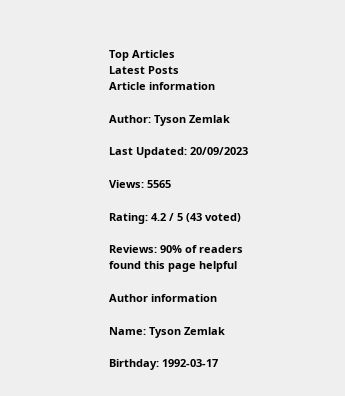Top Articles
Latest Posts
Article information

Author: Tyson Zemlak

Last Updated: 20/09/2023

Views: 5565

Rating: 4.2 / 5 (43 voted)

Reviews: 90% of readers found this page helpful

Author information

Name: Tyson Zemlak

Birthday: 1992-03-17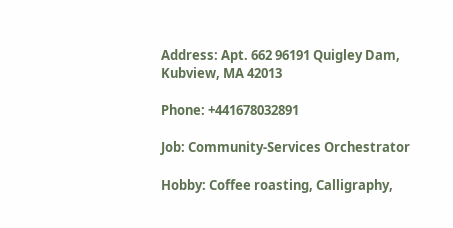Address: Apt. 662 96191 Quigley Dam, Kubview, MA 42013

Phone: +441678032891

Job: Community-Services Orchestrator

Hobby: Coffee roasting, Calligraphy,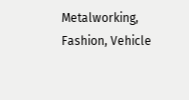Metalworking, Fashion, Vehicle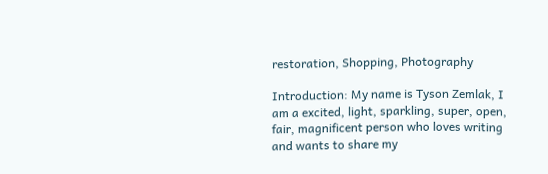restoration, Shopping, Photography

Introduction: My name is Tyson Zemlak, I am a excited, light, sparkling, super, open, fair, magnificent person who loves writing and wants to share my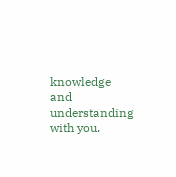knowledge and understanding with you.